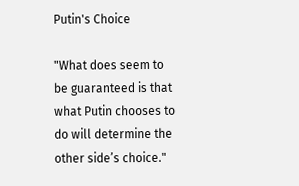Putin's Choice

"What does seem to be guaranteed is that what Putin chooses to do will determine the other side’s choice."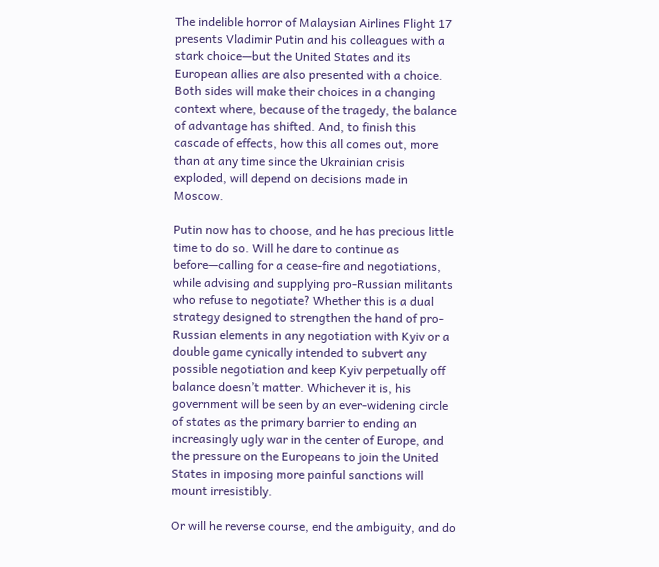The indelible horror of Malaysian Airlines Flight 17 presents Vladimir Putin and his colleagues with a stark choice—but the United States and its European allies are also presented with a choice. Both sides will make their choices in a changing context where, because of the tragedy, the balance of advantage has shifted. And, to finish this cascade of effects, how this all comes out, more than at any time since the Ukrainian crisis exploded, will depend on decisions made in Moscow.

Putin now has to choose, and he has precious little time to do so. Will he dare to continue as before—calling for a cease-fire and negotiations, while advising and supplying pro-Russian militants who refuse to negotiate? Whether this is a dual strategy designed to strengthen the hand of pro-Russian elements in any negotiation with Kyiv or a double game cynically intended to subvert any possible negotiation and keep Kyiv perpetually off balance doesn’t matter. Whichever it is, his government will be seen by an ever-widening circle of states as the primary barrier to ending an increasingly ugly war in the center of Europe, and the pressure on the Europeans to join the United States in imposing more painful sanctions will mount irresistibly.

Or will he reverse course, end the ambiguity, and do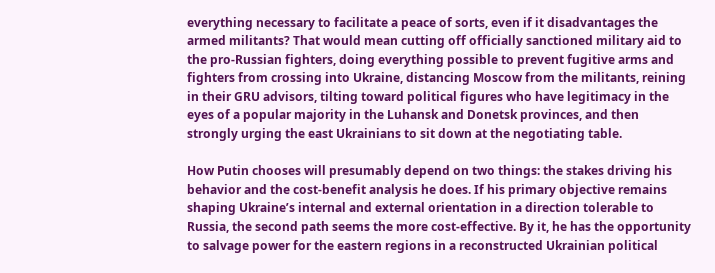everything necessary to facilitate a peace of sorts, even if it disadvantages the armed militants? That would mean cutting off officially sanctioned military aid to the pro-Russian fighters, doing everything possible to prevent fugitive arms and fighters from crossing into Ukraine, distancing Moscow from the militants, reining in their GRU advisors, tilting toward political figures who have legitimacy in the eyes of a popular majority in the Luhansk and Donetsk provinces, and then strongly urging the east Ukrainians to sit down at the negotiating table.

How Putin chooses will presumably depend on two things: the stakes driving his behavior and the cost-benefit analysis he does. If his primary objective remains shaping Ukraine’s internal and external orientation in a direction tolerable to Russia, the second path seems the more cost-effective. By it, he has the opportunity to salvage power for the eastern regions in a reconstructed Ukrainian political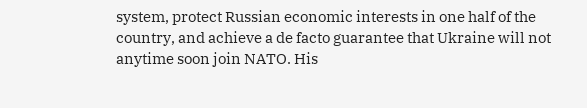system, protect Russian economic interests in one half of the country, and achieve a de facto guarantee that Ukraine will not anytime soon join NATO. His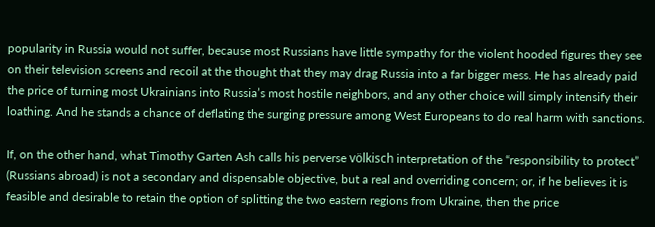popularity in Russia would not suffer, because most Russians have little sympathy for the violent hooded figures they see on their television screens and recoil at the thought that they may drag Russia into a far bigger mess. He has already paid the price of turning most Ukrainians into Russia’s most hostile neighbors, and any other choice will simply intensify their loathing. And he stands a chance of deflating the surging pressure among West Europeans to do real harm with sanctions.

If, on the other hand, what Timothy Garten Ash calls his perverse völkisch interpretation of the “responsibility to protect” (Russians abroad) is not a secondary and dispensable objective, but a real and overriding concern; or, if he believes it is feasible and desirable to retain the option of splitting the two eastern regions from Ukraine, then the price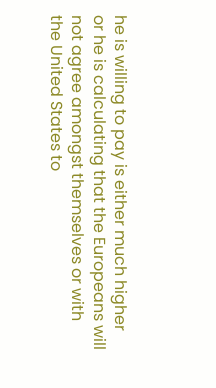he is willing to pay is either much higher or he is calculating that the Europeans will not agree amongst themselves or with the United States to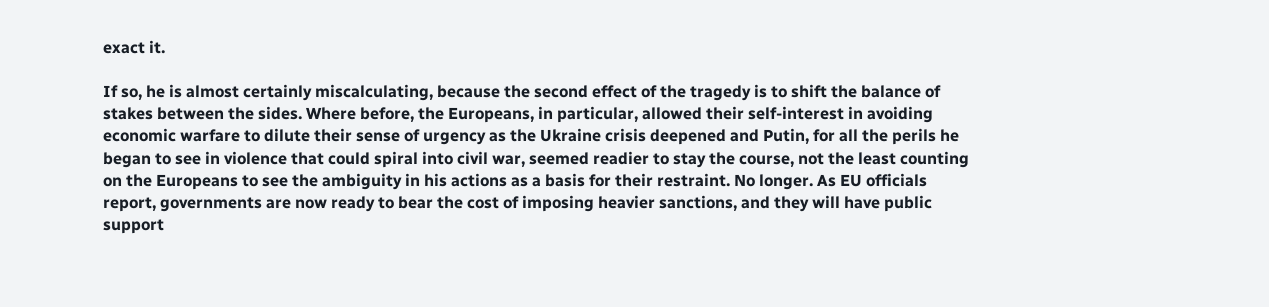exact it.

If so, he is almost certainly miscalculating, because the second effect of the tragedy is to shift the balance of stakes between the sides. Where before, the Europeans, in particular, allowed their self-interest in avoiding economic warfare to dilute their sense of urgency as the Ukraine crisis deepened and Putin, for all the perils he began to see in violence that could spiral into civil war, seemed readier to stay the course, not the least counting on the Europeans to see the ambiguity in his actions as a basis for their restraint. No longer. As EU officials report, governments are now ready to bear the cost of imposing heavier sanctions, and they will have public support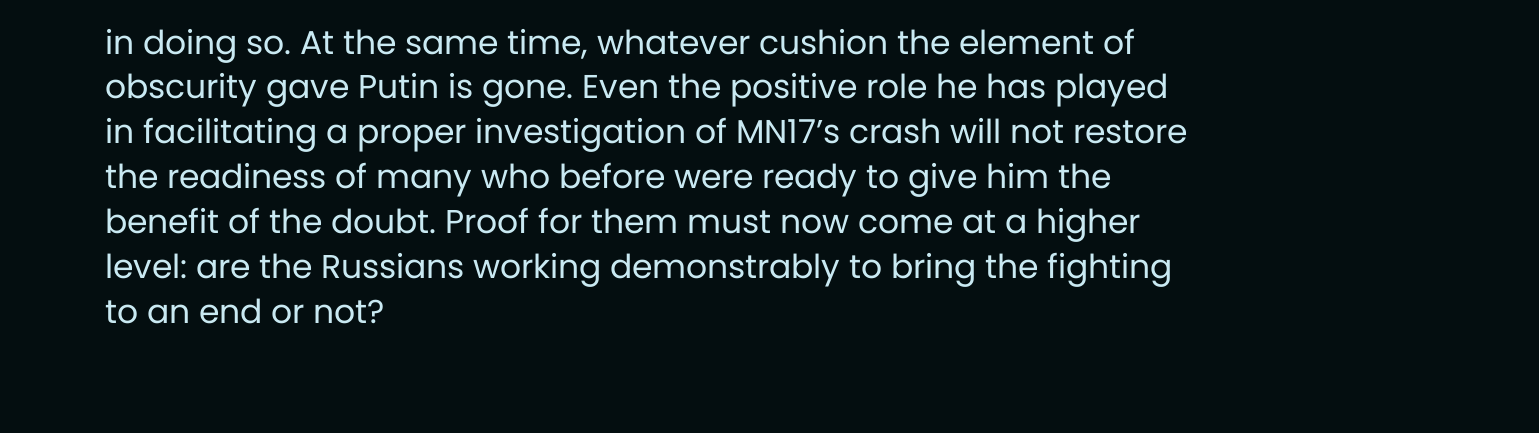in doing so. At the same time, whatever cushion the element of obscurity gave Putin is gone. Even the positive role he has played in facilitating a proper investigation of MN17’s crash will not restore the readiness of many who before were ready to give him the benefit of the doubt. Proof for them must now come at a higher level: are the Russians working demonstrably to bring the fighting to an end or not?